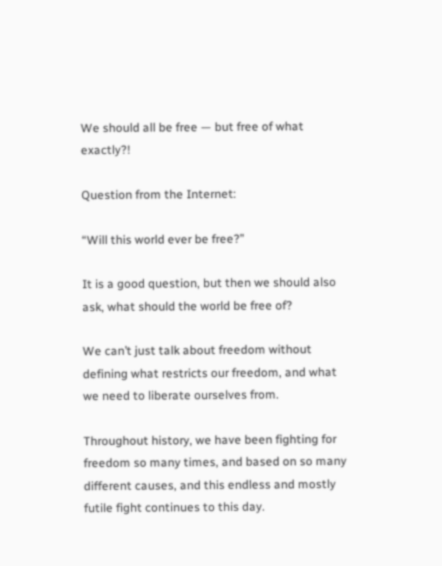We should all be free — but free of what exactly?!

Question from the Internet:

“Will this world ever be free?”

It is a good question, but then we should also ask, what should the world be free of?

We can’t just talk about freedom without defining what restricts our freedom, and what we need to liberate ourselves from.

Throughout history, we have been fighting for freedom so many times, and based on so many different causes, and this endless and mostly futile fight continues to this day.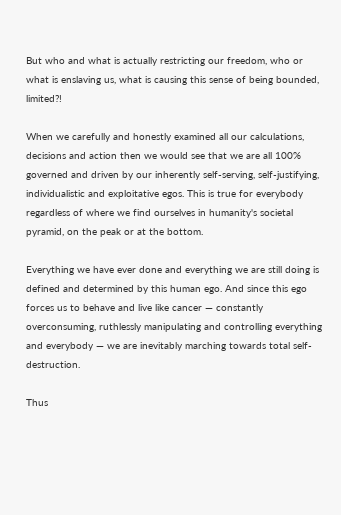But who and what is actually restricting our freedom, who or what is enslaving us, what is causing this sense of being bounded, limited?!

When we carefully and honestly examined all our calculations, decisions and action then we would see that we are all 100% governed and driven by our inherently self-serving, self-justifying, individualistic and exploitative egos. This is true for everybody regardless of where we find ourselves in humanity's societal pyramid, on the peak or at the bottom.

Everything we have ever done and everything we are still doing is defined and determined by this human ego. And since this ego forces us to behave and live like cancer — constantly overconsuming, ruthlessly manipulating and controlling everything and everybody — we are inevitably marching towards total self-destruction.

Thus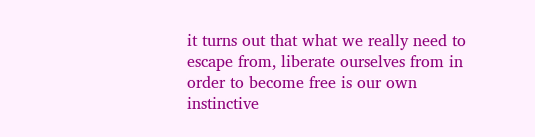it turns out that what we really need to escape from, liberate ourselves from in order to become free is our own instinctive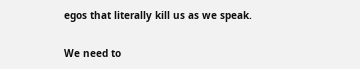egos that literally kill us as we speak.

We need to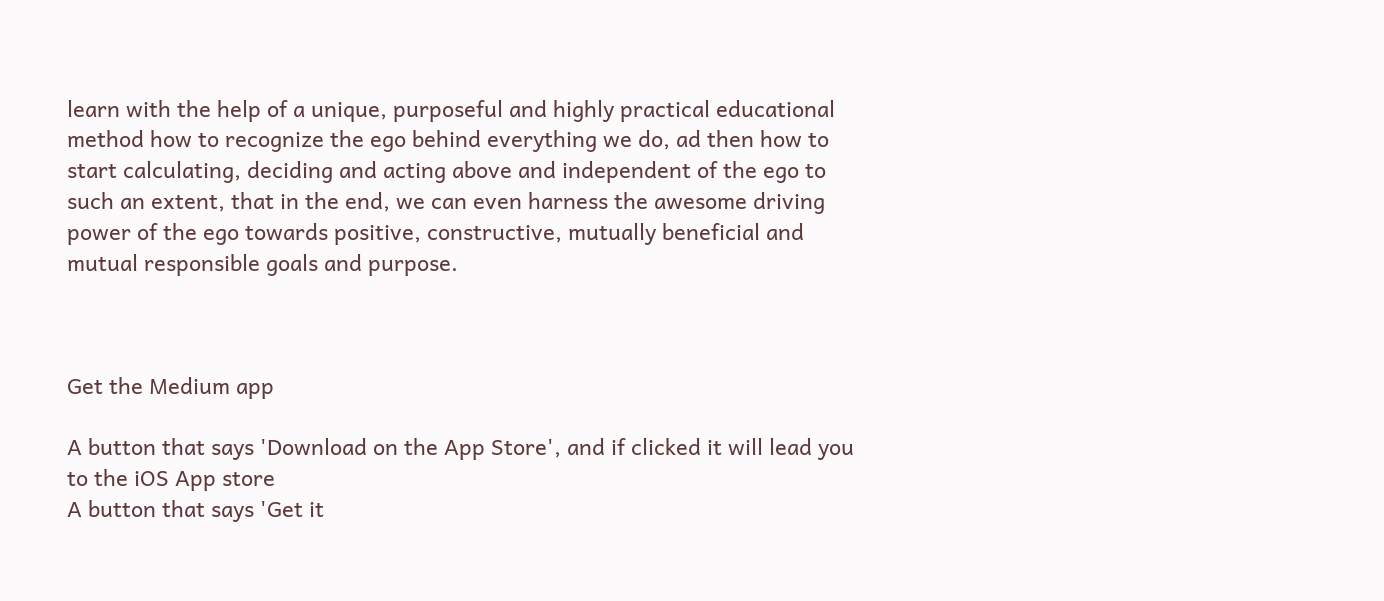learn with the help of a unique, purposeful and highly practical educational method how to recognize the ego behind everything we do, ad then how to start calculating, deciding and acting above and independent of the ego to such an extent, that in the end, we can even harness the awesome driving power of the ego towards positive, constructive, mutually beneficial and mutual responsible goals and purpose.



Get the Medium app

A button that says 'Download on the App Store', and if clicked it will lead you to the iOS App store
A button that says 'Get it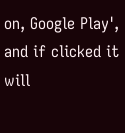on, Google Play', and if clicked it will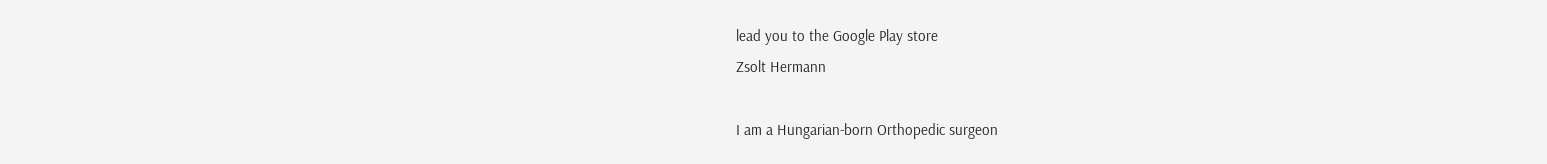lead you to the Google Play store
Zsolt Hermann

I am a Hungarian-born Orthopedic surgeon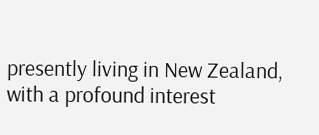presently living in New Zealand, with a profound interest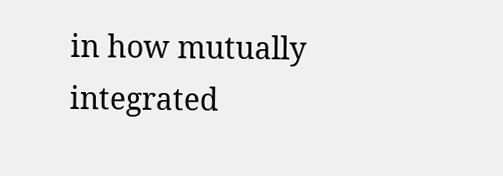in how mutually integrated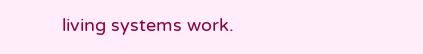living systems work.